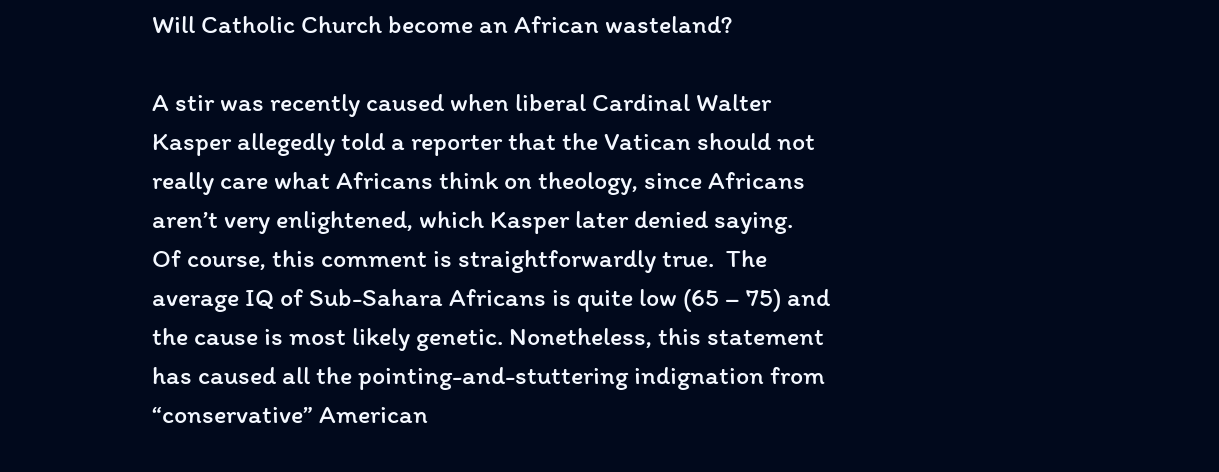Will Catholic Church become an African wasteland?

A stir was recently caused when liberal Cardinal Walter Kasper allegedly told a reporter that the Vatican should not really care what Africans think on theology, since Africans aren’t very enlightened, which Kasper later denied saying.    Of course, this comment is straightforwardly true.  The average IQ of Sub-Sahara Africans is quite low (65 – 75) and the cause is most likely genetic. Nonetheless, this statement has caused all the pointing-and-stuttering indignation from “conservative” American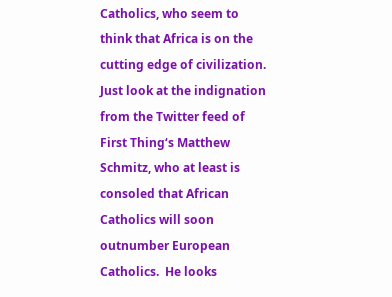Catholics, who seem to think that Africa is on the cutting edge of civilization.  Just look at the indignation from the Twitter feed of First Thing‘s Matthew Schmitz, who at least is consoled that African Catholics will soon outnumber European Catholics.  He looks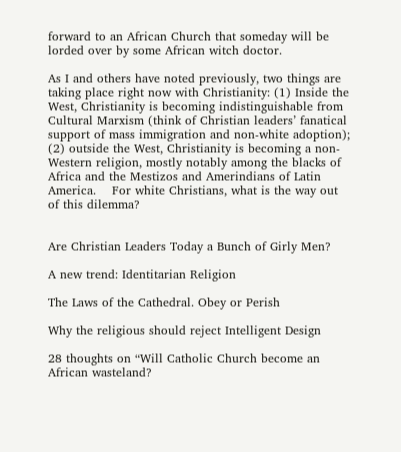forward to an African Church that someday will be lorded over by some African witch doctor.

As I and others have noted previously, two things are taking place right now with Christianity: (1) Inside the West, Christianity is becoming indistinguishable from Cultural Marxism (think of Christian leaders’ fanatical support of mass immigration and non-white adoption); (2) outside the West, Christianity is becoming a non-Western religion, mostly notably among the blacks of Africa and the Mestizos and Amerindians of Latin America.    For white Christians, what is the way out of this dilemma?


Are Christian Leaders Today a Bunch of Girly Men?

A new trend: Identitarian Religion

The Laws of the Cathedral. Obey or Perish

Why the religious should reject Intelligent Design

28 thoughts on “Will Catholic Church become an African wasteland?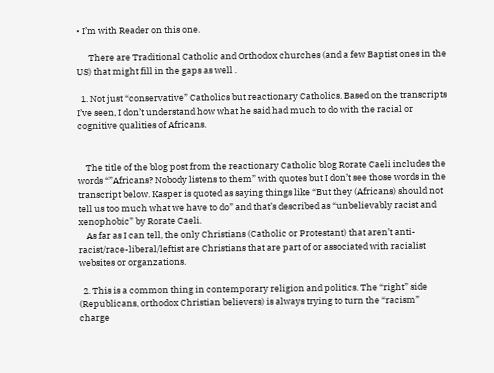• I’m with Reader on this one.

      There are Traditional Catholic and Orthodox churches (and a few Baptist ones in the US) that might fill in the gaps as well .

  1. Not just “conservative” Catholics but reactionary Catholics. Based on the transcripts I’ve seen, I don’t understand how what he said had much to do with the racial or cognitive qualities of Africans.


    The title of the blog post from the reactionary Catholic blog Rorate Caeli includes the words “”Africans? Nobody listens to them” with quotes but I don’t see those words in the transcript below. Kasper is quoted as saying things like “But they (Africans) should not tell us too much what we have to do” and that’s described as “unbelievably racist and xenophobic” by Rorate Caeli.
    As far as I can tell, the only Christians (Catholic or Protestant) that aren’t anti-racist/race-liberal/leftist are Christians that are part of or associated with racialist websites or organzations.

  2. This is a common thing in contemporary religion and politics. The “right” side (Republicans, orthodox Christian believers) is always trying to turn the “racism” charge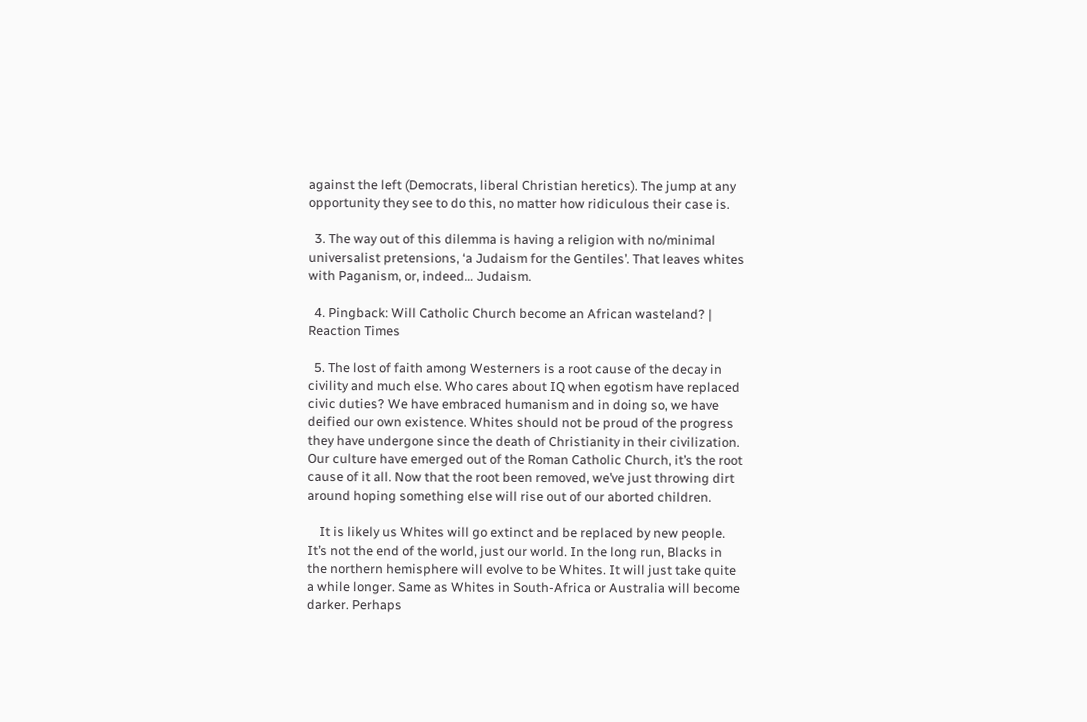against the left (Democrats, liberal Christian heretics). The jump at any opportunity they see to do this, no matter how ridiculous their case is.

  3. The way out of this dilemma is having a religion with no/minimal universalist pretensions, ‘a Judaism for the Gentiles’. That leaves whites with Paganism, or, indeed… Judaism.

  4. Pingback: Will Catholic Church become an African wasteland? | Reaction Times

  5. The lost of faith among Westerners is a root cause of the decay in civility and much else. Who cares about IQ when egotism have replaced civic duties? We have embraced humanism and in doing so, we have deified our own existence. Whites should not be proud of the progress they have undergone since the death of Christianity in their civilization. Our culture have emerged out of the Roman Catholic Church, it’s the root cause of it all. Now that the root been removed, we’ve just throwing dirt around hoping something else will rise out of our aborted children.

    It is likely us Whites will go extinct and be replaced by new people. It’s not the end of the world, just our world. In the long run, Blacks in the northern hemisphere will evolve to be Whites. It will just take quite a while longer. Same as Whites in South-Africa or Australia will become darker. Perhaps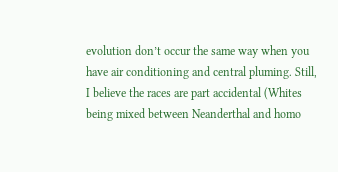evolution don’t occur the same way when you have air conditioning and central pluming. Still, I believe the races are part accidental (Whites being mixed between Neanderthal and homo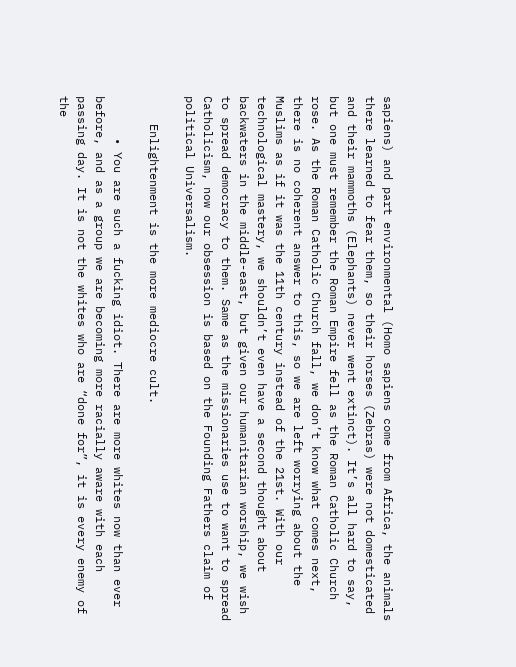sapiens) and part environmental (Homo sapiens come from Africa, the animals there learned to fear them, so their horses (Zebras) were not domesticated and their mammoths (Elephants) never went extinct). It’s all hard to say, but one must remember the Roman Empire fell as the Roman Catholic Church rose. As the Roman Catholic Church fall, we don’t know what comes next, there is no coherent answer to this, so we are left worrying about the Muslims as if it was the 11th century instead of the 21st. With our technological mastery, we shouldn’t even have a second thought about backwaters in the middle-east, but given our humanitarian worship, we wish to spread democracy to them. Same as the missionaries use to want to spread Catholicism, now our obsession is based on the Founding Fathers claim of political Universalism.

    Enlightenment is the more mediocre cult.

      • You are such a fucking idiot. There are more whites now than ever before, and as a group we are becoming more racially aware with each passing day. It is not the whites who are “done for”, it is every enemy of the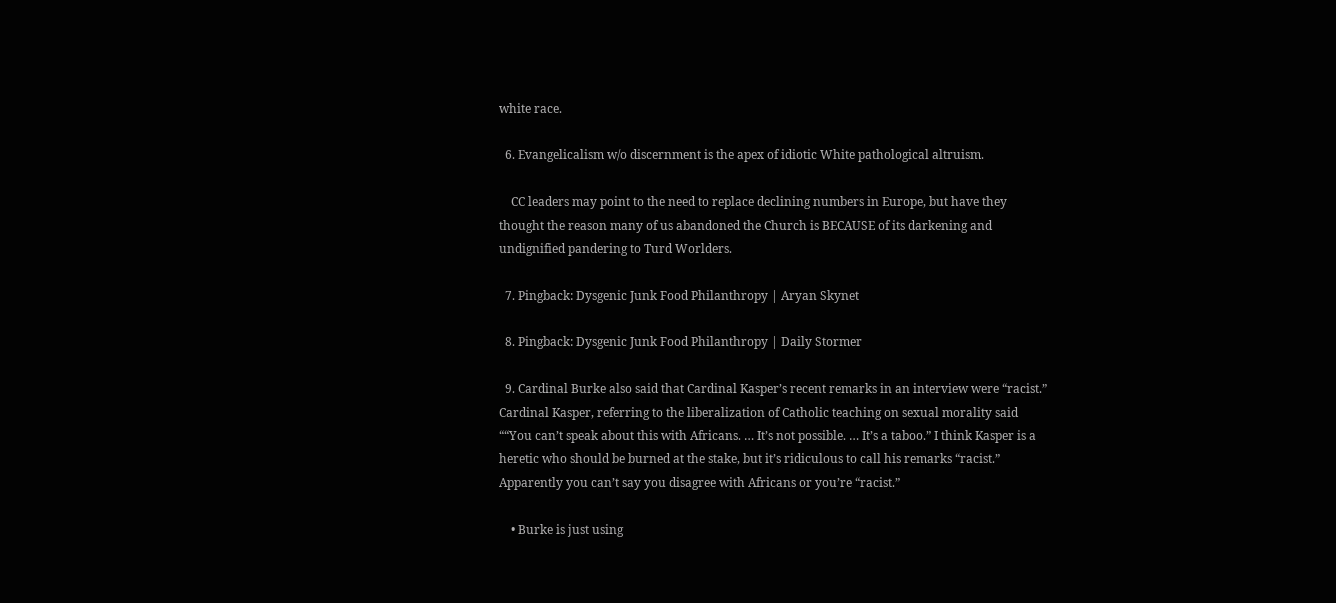white race.

  6. Evangelicalism w/o discernment is the apex of idiotic White pathological altruism.

    CC leaders may point to the need to replace declining numbers in Europe, but have they thought the reason many of us abandoned the Church is BECAUSE of its darkening and undignified pandering to Turd Worlders.

  7. Pingback: Dysgenic Junk Food Philanthropy | Aryan Skynet

  8. Pingback: Dysgenic Junk Food Philanthropy | Daily Stormer

  9. Cardinal Burke also said that Cardinal Kasper’s recent remarks in an interview were “racist.” Cardinal Kasper, referring to the liberalization of Catholic teaching on sexual morality said ““You can’t speak about this with Africans. … It’s not possible. … It’s a taboo.” I think Kasper is a heretic who should be burned at the stake, but it’s ridiculous to call his remarks “racist.” Apparently you can’t say you disagree with Africans or you’re “racist.”

    • Burke is just using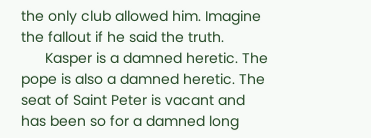the only club allowed him. Imagine the fallout if he said the truth.
      Kasper is a damned heretic. The pope is also a damned heretic. The seat of Saint Peter is vacant and has been so for a damned long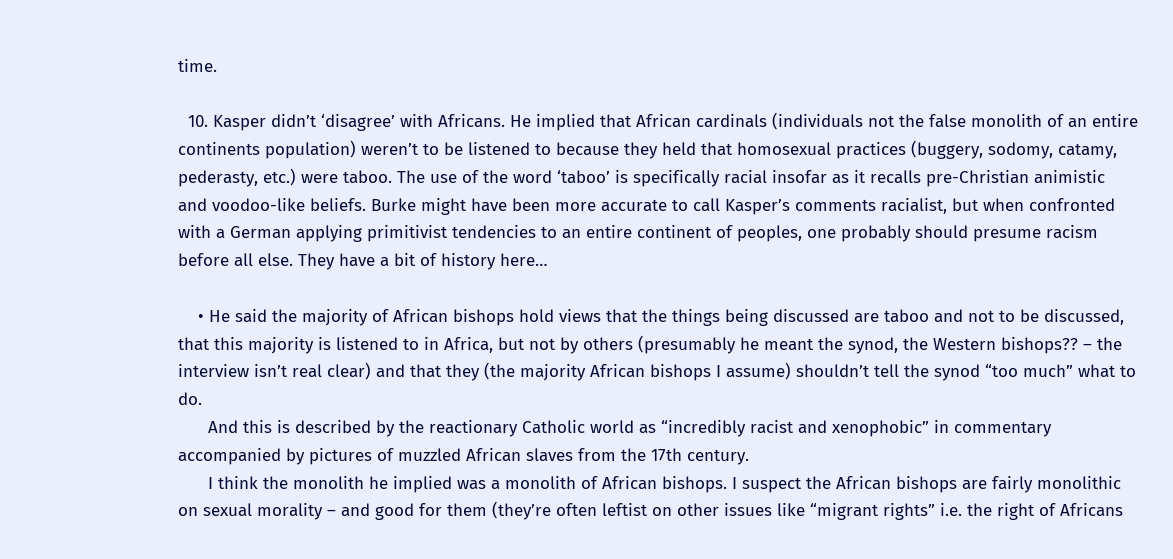time.

  10. Kasper didn’t ‘disagree’ with Africans. He implied that African cardinals (individuals not the false monolith of an entire continents population) weren’t to be listened to because they held that homosexual practices (buggery, sodomy, catamy, pederasty, etc.) were taboo. The use of the word ‘taboo’ is specifically racial insofar as it recalls pre-Christian animistic and voodoo-like beliefs. Burke might have been more accurate to call Kasper’s comments racialist, but when confronted with a German applying primitivist tendencies to an entire continent of peoples, one probably should presume racism before all else. They have a bit of history here…

    • He said the majority of African bishops hold views that the things being discussed are taboo and not to be discussed, that this majority is listened to in Africa, but not by others (presumably he meant the synod, the Western bishops?? – the interview isn’t real clear) and that they (the majority African bishops I assume) shouldn’t tell the synod “too much” what to do.
      And this is described by the reactionary Catholic world as “incredibly racist and xenophobic” in commentary accompanied by pictures of muzzled African slaves from the 17th century.
      I think the monolith he implied was a monolith of African bishops. I suspect the African bishops are fairly monolithic on sexual morality – and good for them (they’re often leftist on other issues like “migrant rights” i.e. the right of Africans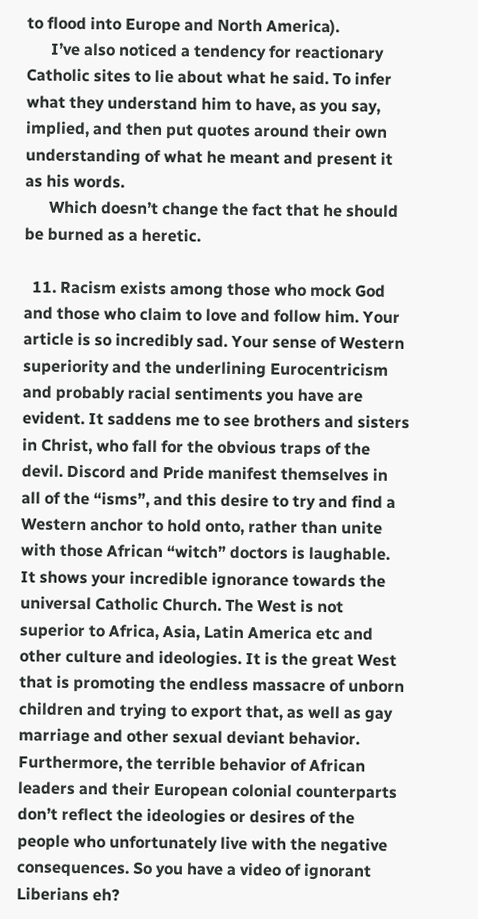to flood into Europe and North America).
      I’ve also noticed a tendency for reactionary Catholic sites to lie about what he said. To infer what they understand him to have, as you say, implied, and then put quotes around their own understanding of what he meant and present it as his words.
      Which doesn’t change the fact that he should be burned as a heretic.

  11. Racism exists among those who mock God and those who claim to love and follow him. Your article is so incredibly sad. Your sense of Western superiority and the underlining Eurocentricism and probably racial sentiments you have are evident. It saddens me to see brothers and sisters in Christ, who fall for the obvious traps of the devil. Discord and Pride manifest themselves in all of the “isms”, and this desire to try and find a Western anchor to hold onto, rather than unite with those African “witch” doctors is laughable. It shows your incredible ignorance towards the universal Catholic Church. The West is not superior to Africa, Asia, Latin America etc and other culture and ideologies. It is the great West that is promoting the endless massacre of unborn children and trying to export that, as well as gay marriage and other sexual deviant behavior. Furthermore, the terrible behavior of African leaders and their European colonial counterparts don’t reflect the ideologies or desires of the people who unfortunately live with the negative consequences. So you have a video of ignorant Liberians eh?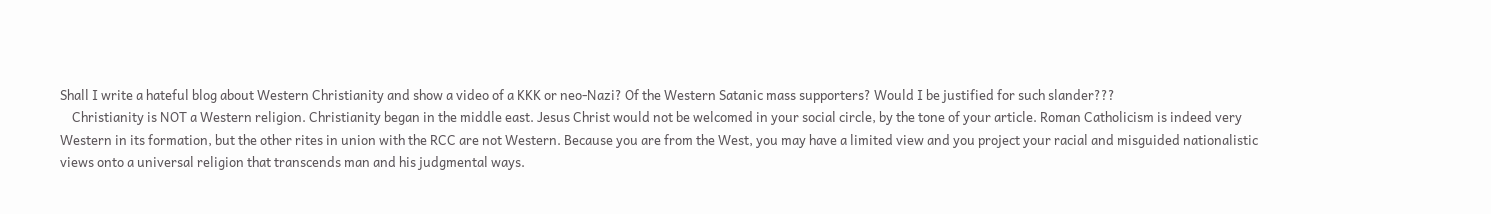Shall I write a hateful blog about Western Christianity and show a video of a KKK or neo-Nazi? Of the Western Satanic mass supporters? Would I be justified for such slander???
    Christianity is NOT a Western religion. Christianity began in the middle east. Jesus Christ would not be welcomed in your social circle, by the tone of your article. Roman Catholicism is indeed very Western in its formation, but the other rites in union with the RCC are not Western. Because you are from the West, you may have a limited view and you project your racial and misguided nationalistic views onto a universal religion that transcends man and his judgmental ways.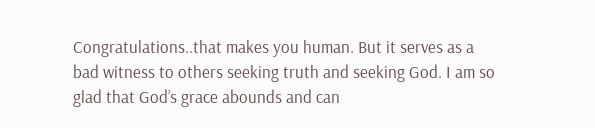Congratulations..that makes you human. But it serves as a bad witness to others seeking truth and seeking God. I am so glad that God’s grace abounds and can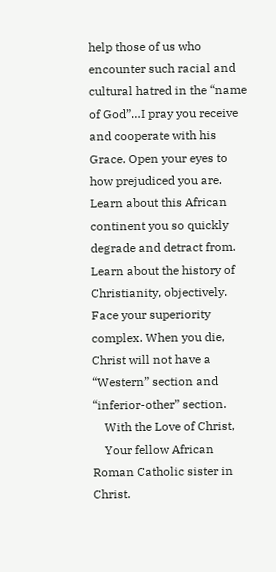help those of us who encounter such racial and cultural hatred in the “name of God”…I pray you receive and cooperate with his Grace. Open your eyes to how prejudiced you are. Learn about this African continent you so quickly degrade and detract from. Learn about the history of Christianity, objectively. Face your superiority complex. When you die, Christ will not have a “Western” section and “inferior-other” section.
    With the Love of Christ,
    Your fellow African Roman Catholic sister in Christ.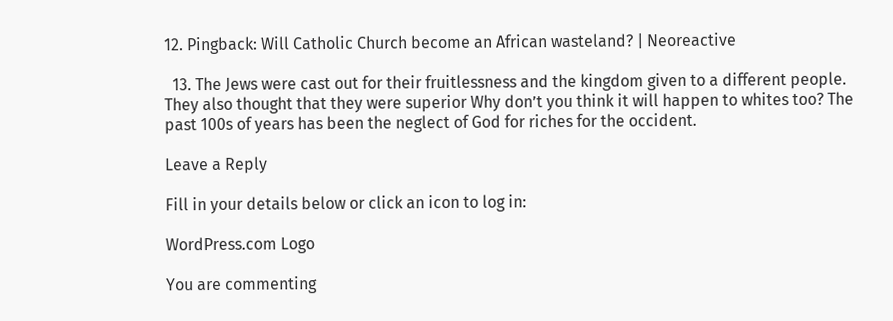12. Pingback: Will Catholic Church become an African wasteland? | Neoreactive

  13. The Jews were cast out for their fruitlessness and the kingdom given to a different people. They also thought that they were superior Why don’t you think it will happen to whites too? The past 100s of years has been the neglect of God for riches for the occident.

Leave a Reply

Fill in your details below or click an icon to log in:

WordPress.com Logo

You are commenting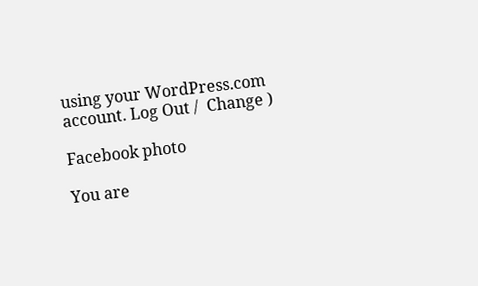using your WordPress.com account. Log Out /  Change )

Facebook photo

You are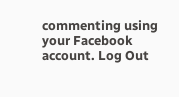commenting using your Facebook account. Log Out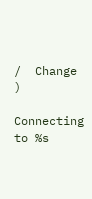/  Change )

Connecting to %s